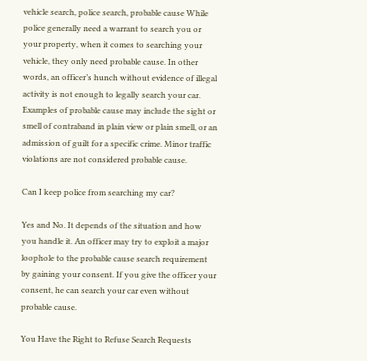vehicle search, police search, probable cause While police generally need a warrant to search you or your property, when it comes to searching your vehicle, they only need probable cause. In other words, an officer’s hunch without evidence of illegal activity is not enough to legally search your car. Examples of probable cause may include the sight or smell of contraband in plain view or plain smell, or an admission of guilt for a specific crime. Minor traffic violations are not considered probable cause.

Can I keep police from searching my car?

Yes and No. It depends of the situation and how you handle it. An officer may try to exploit a major loophole to the probable cause search requirement by gaining your consent. If you give the officer your consent, he can search your car even without probable cause.

You Have the Right to Refuse Search Requests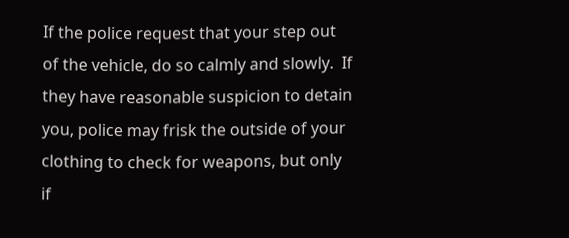If the police request that your step out of the vehicle, do so calmly and slowly.  If they have reasonable suspicion to detain you, police may frisk the outside of your clothing to check for weapons, but only if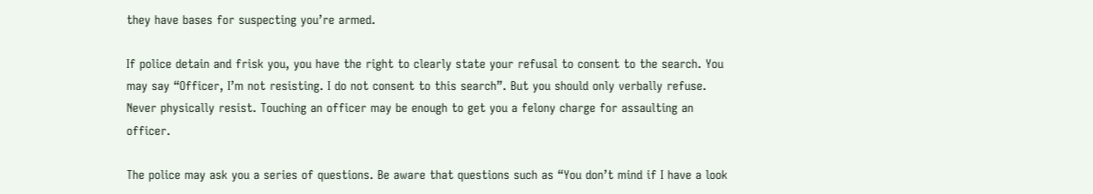they have bases for suspecting you’re armed.

If police detain and frisk you, you have the right to clearly state your refusal to consent to the search. You may say “Officer, I’m not resisting. I do not consent to this search”. But you should only verbally refuse. Never physically resist. Touching an officer may be enough to get you a felony charge for assaulting an officer.

The police may ask you a series of questions. Be aware that questions such as “You don’t mind if I have a look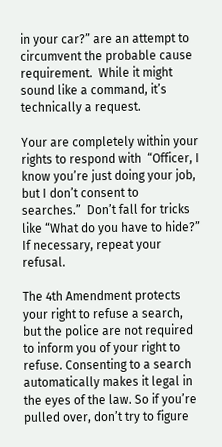in your car?” are an attempt to circumvent the probable cause requirement.  While it might sound like a command, it’s technically a request.

Your are completely within your rights to respond with  “Officer, I know you’re just doing your job, but I don’t consent to searches.”  Don’t fall for tricks like “What do you have to hide?”  If necessary, repeat your refusal.

The 4th Amendment protects your right to refuse a search, but the police are not required to inform you of your right to refuse. Consenting to a search automatically makes it legal in the eyes of the law. So if you’re pulled over, don’t try to figure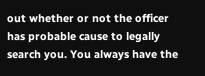out whether or not the officer has probable cause to legally search you. You always have the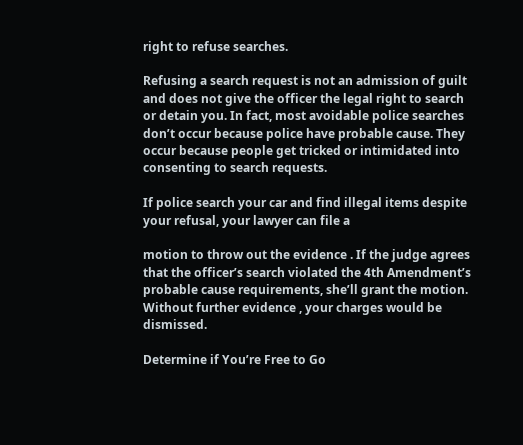right to refuse searches.

Refusing a search request is not an admission of guilt and does not give the officer the legal right to search or detain you. In fact, most avoidable police searches don’t occur because police have probable cause. They occur because people get tricked or intimidated into consenting to search requests.

If police search your car and find illegal items despite your refusal, your lawyer can file a

motion to throw out the evidence . If the judge agrees that the officer’s search violated the 4th Amendment’s probable cause requirements, she’ll grant the motion. Without further evidence , your charges would be dismissed.

Determine if You’re Free to Go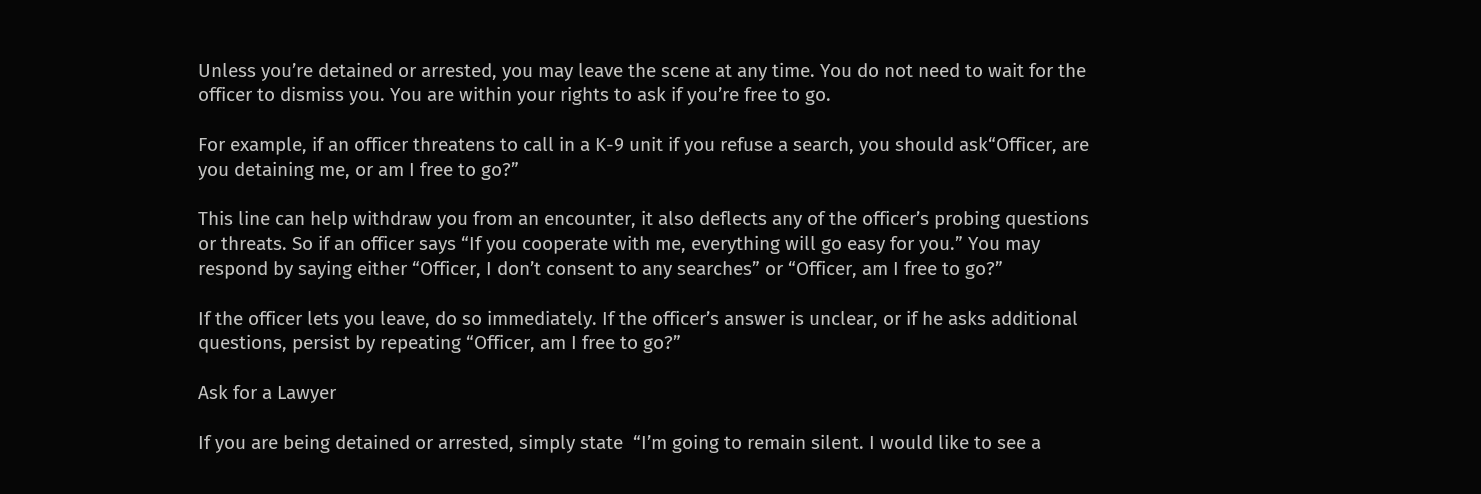Unless you’re detained or arrested, you may leave the scene at any time. You do not need to wait for the officer to dismiss you. You are within your rights to ask if you’re free to go.

For example, if an officer threatens to call in a K-9 unit if you refuse a search, you should ask“Officer, are you detaining me, or am I free to go?”

This line can help withdraw you from an encounter, it also deflects any of the officer’s probing questions or threats. So if an officer says “If you cooperate with me, everything will go easy for you.” You may respond by saying either “Officer, I don’t consent to any searches” or “Officer, am I free to go?”

If the officer lets you leave, do so immediately. If the officer’s answer is unclear, or if he asks additional questions, persist by repeating “Officer, am I free to go?”

Ask for a Lawyer

If you are being detained or arrested, simply state  “I’m going to remain silent. I would like to see a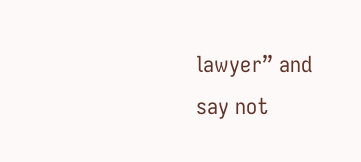lawyer” and say not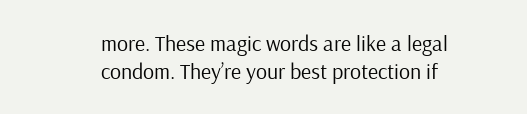more. These magic words are like a legal condom. They’re your best protection if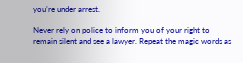you’re under arrest.

Never rely on police to inform you of your right to remain silent and see a lawyer. Repeat the magic words as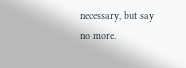necessary, but say no more.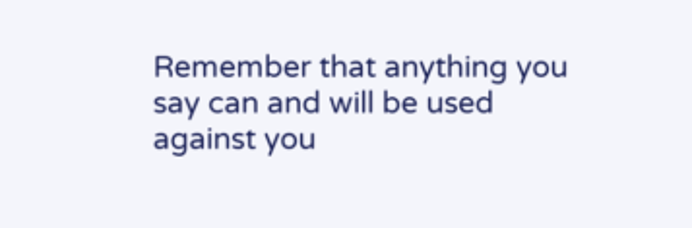Remember that anything you say can and will be used against you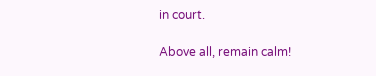in court.

Above all, remain calm!